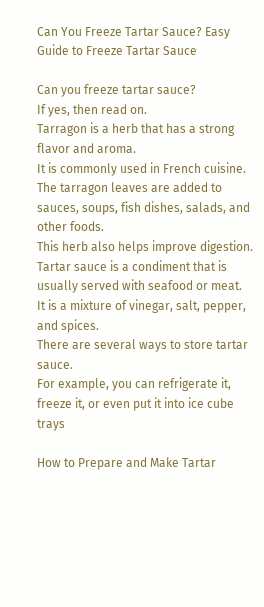Can You Freeze Tartar Sauce? Easy Guide to Freeze Tartar Sauce

Can you freeze tartar sauce?
If yes, then read on.
Tarragon is a herb that has a strong flavor and aroma.
It is commonly used in French cuisine.
The tarragon leaves are added to sauces, soups, fish dishes, salads, and other foods.
This herb also helps improve digestion.
Tartar sauce is a condiment that is usually served with seafood or meat.
It is a mixture of vinegar, salt, pepper, and spices.
There are several ways to store tartar sauce.
For example, you can refrigerate it, freeze it, or even put it into ice cube trays

How to Prepare and Make Tartar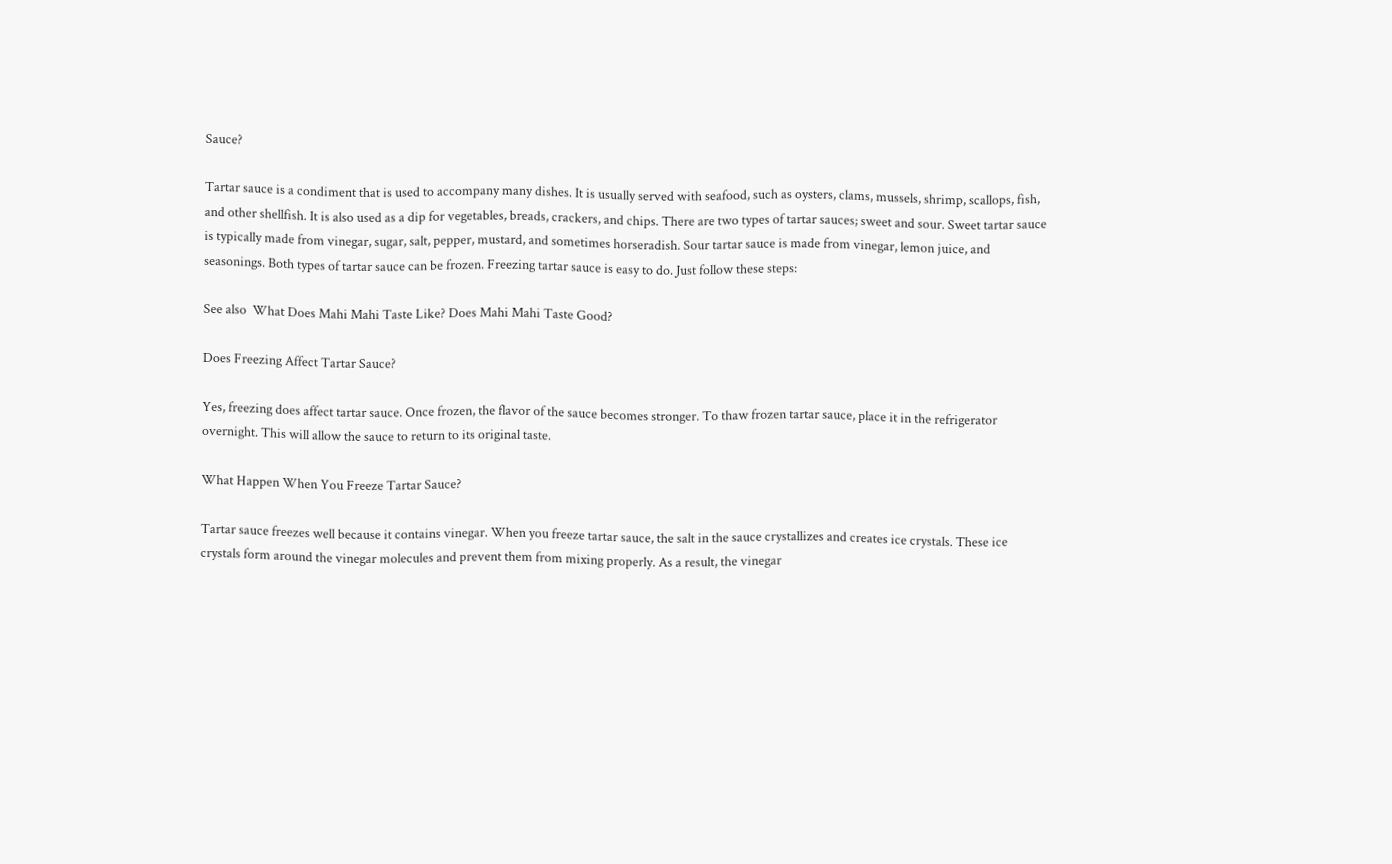Sauce?

Tartar sauce is a condiment that is used to accompany many dishes. It is usually served with seafood, such as oysters, clams, mussels, shrimp, scallops, fish, and other shellfish. It is also used as a dip for vegetables, breads, crackers, and chips. There are two types of tartar sauces; sweet and sour. Sweet tartar sauce is typically made from vinegar, sugar, salt, pepper, mustard, and sometimes horseradish. Sour tartar sauce is made from vinegar, lemon juice, and seasonings. Both types of tartar sauce can be frozen. Freezing tartar sauce is easy to do. Just follow these steps:

See also  What Does Mahi Mahi Taste Like? Does Mahi Mahi Taste Good?

Does Freezing Affect Tartar Sauce?

Yes, freezing does affect tartar sauce. Once frozen, the flavor of the sauce becomes stronger. To thaw frozen tartar sauce, place it in the refrigerator overnight. This will allow the sauce to return to its original taste.

What Happen When You Freeze Tartar Sauce?

Tartar sauce freezes well because it contains vinegar. When you freeze tartar sauce, the salt in the sauce crystallizes and creates ice crystals. These ice crystals form around the vinegar molecules and prevent them from mixing properly. As a result, the vinegar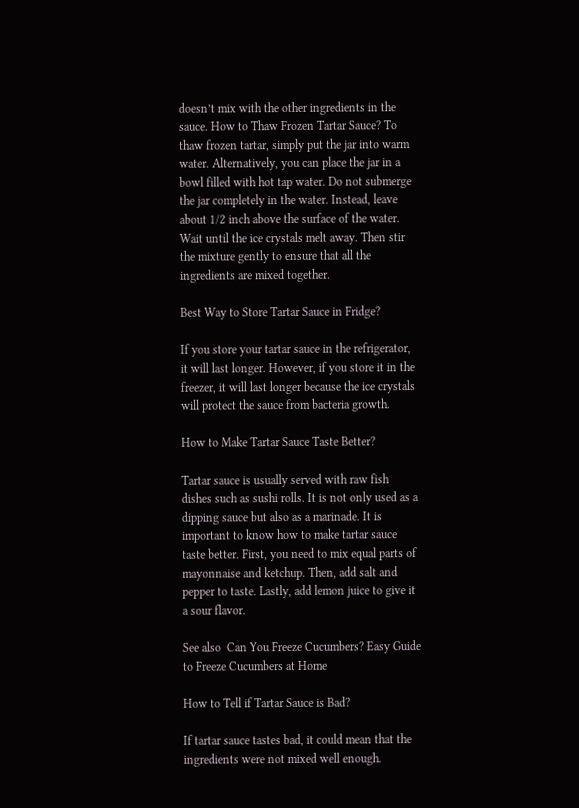doesn’t mix with the other ingredients in the sauce. How to Thaw Frozen Tartar Sauce? To thaw frozen tartar, simply put the jar into warm water. Alternatively, you can place the jar in a bowl filled with hot tap water. Do not submerge the jar completely in the water. Instead, leave about 1/2 inch above the surface of the water. Wait until the ice crystals melt away. Then stir the mixture gently to ensure that all the ingredients are mixed together.

Best Way to Store Tartar Sauce in Fridge?

If you store your tartar sauce in the refrigerator, it will last longer. However, if you store it in the freezer, it will last longer because the ice crystals will protect the sauce from bacteria growth.

How to Make Tartar Sauce Taste Better?

Tartar sauce is usually served with raw fish dishes such as sushi rolls. It is not only used as a dipping sauce but also as a marinade. It is important to know how to make tartar sauce taste better. First, you need to mix equal parts of mayonnaise and ketchup. Then, add salt and pepper to taste. Lastly, add lemon juice to give it a sour flavor.

See also  Can You Freeze Cucumbers? Easy Guide to Freeze Cucumbers at Home

How to Tell if Tartar Sauce is Bad?

If tartar sauce tastes bad, it could mean that the ingredients were not mixed well enough.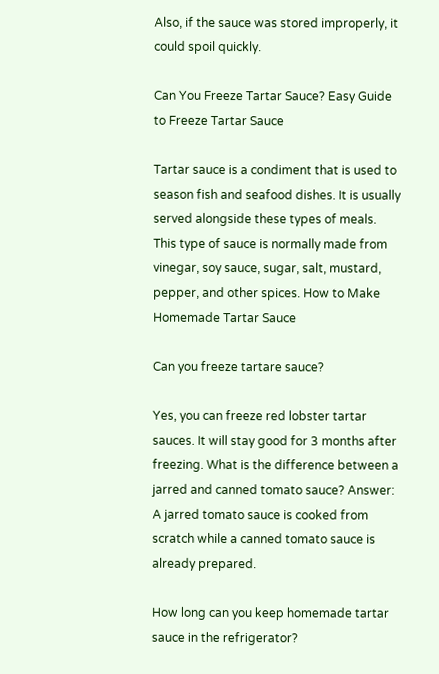Also, if the sauce was stored improperly, it could spoil quickly.

Can You Freeze Tartar Sauce? Easy Guide to Freeze Tartar Sauce

Tartar sauce is a condiment that is used to season fish and seafood dishes. It is usually served alongside these types of meals. This type of sauce is normally made from vinegar, soy sauce, sugar, salt, mustard, pepper, and other spices. How to Make Homemade Tartar Sauce

Can you freeze tartare sauce?

Yes, you can freeze red lobster tartar sauces. It will stay good for 3 months after freezing. What is the difference between a jarred and canned tomato sauce? Answer: A jarred tomato sauce is cooked from scratch while a canned tomato sauce is already prepared.

How long can you keep homemade tartar sauce in the refrigerator?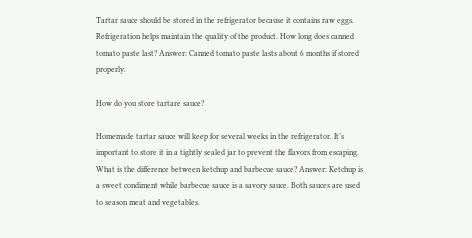Tartar sauce should be stored in the refrigerator because it contains raw eggs. Refrigeration helps maintain the quality of the product. How long does canned tomato paste last? Answer: Canned tomato paste lasts about 6 months if stored properly.

How do you store tartare sauce?

Homemade tartar sauce will keep for several weeks in the refrigerator. It’s important to store it in a tightly sealed jar to prevent the flavors from escaping. What is the difference between ketchup and barbecue sauce? Answer: Ketchup is a sweet condiment while barbecue sauce is a savory sauce. Both sauces are used to season meat and vegetables.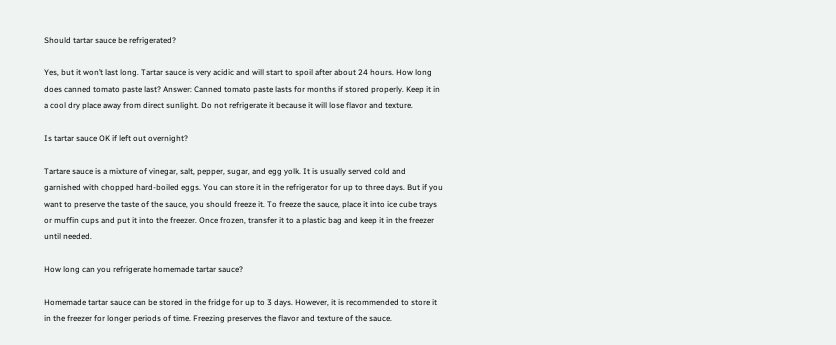Should tartar sauce be refrigerated?

Yes, but it won’t last long. Tartar sauce is very acidic and will start to spoil after about 24 hours. How long does canned tomato paste last? Answer: Canned tomato paste lasts for months if stored properly. Keep it in a cool dry place away from direct sunlight. Do not refrigerate it because it will lose flavor and texture.

Is tartar sauce OK if left out overnight?

Tartare sauce is a mixture of vinegar, salt, pepper, sugar, and egg yolk. It is usually served cold and garnished with chopped hard-boiled eggs. You can store it in the refrigerator for up to three days. But if you want to preserve the taste of the sauce, you should freeze it. To freeze the sauce, place it into ice cube trays or muffin cups and put it into the freezer. Once frozen, transfer it to a plastic bag and keep it in the freezer until needed.

How long can you refrigerate homemade tartar sauce?

Homemade tartar sauce can be stored in the fridge for up to 3 days. However, it is recommended to store it in the freezer for longer periods of time. Freezing preserves the flavor and texture of the sauce.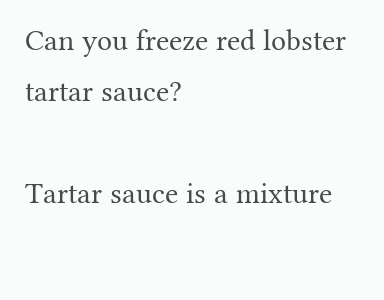Can you freeze red lobster tartar sauce?

Tartar sauce is a mixture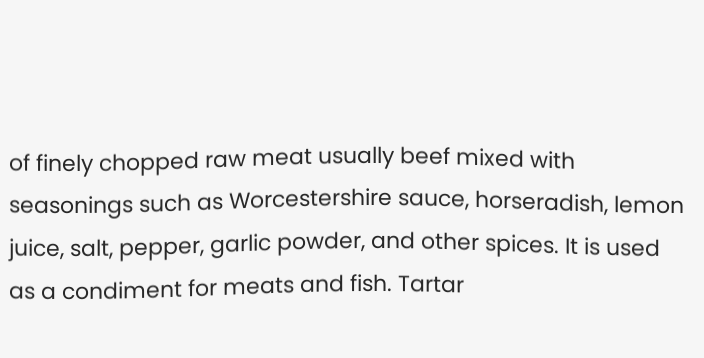of finely chopped raw meat usually beef mixed with seasonings such as Worcestershire sauce, horseradish, lemon juice, salt, pepper, garlic powder, and other spices. It is used as a condiment for meats and fish. Tartar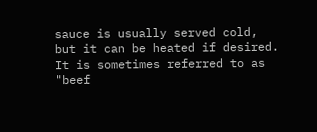sauce is usually served cold, but it can be heated if desired. It is sometimes referred to as "beef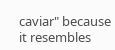caviar" because it resembles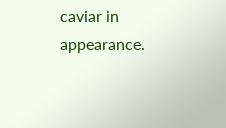caviar in appearance.